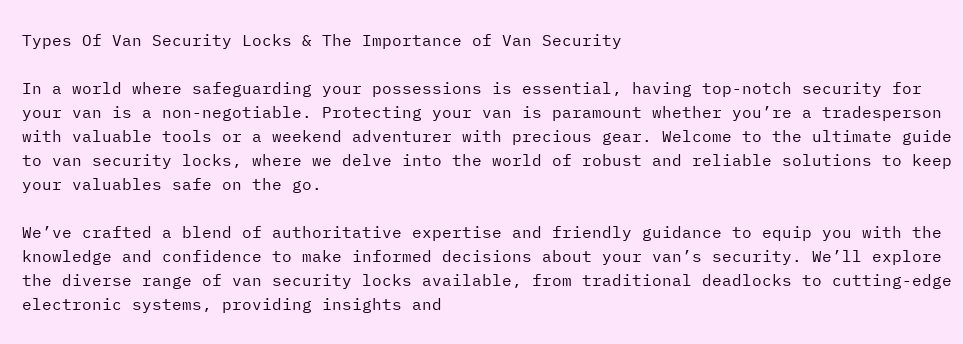Types Of Van Security Locks & The Importance of Van Security

In a world where safeguarding your possessions is essential, having top-notch security for your van is a non-negotiable. Protecting your van is paramount whether you’re a tradesperson with valuable tools or a weekend adventurer with precious gear. Welcome to the ultimate guide to van security locks, where we delve into the world of robust and reliable solutions to keep your valuables safe on the go.

We’ve crafted a blend of authoritative expertise and friendly guidance to equip you with the knowledge and confidence to make informed decisions about your van’s security. We’ll explore the diverse range of van security locks available, from traditional deadlocks to cutting-edge electronic systems, providing insights and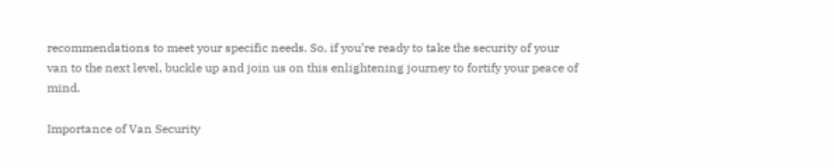recommendations to meet your specific needs. So, if you’re ready to take the security of your van to the next level, buckle up and join us on this enlightening journey to fortify your peace of mind.

Importance of Van Security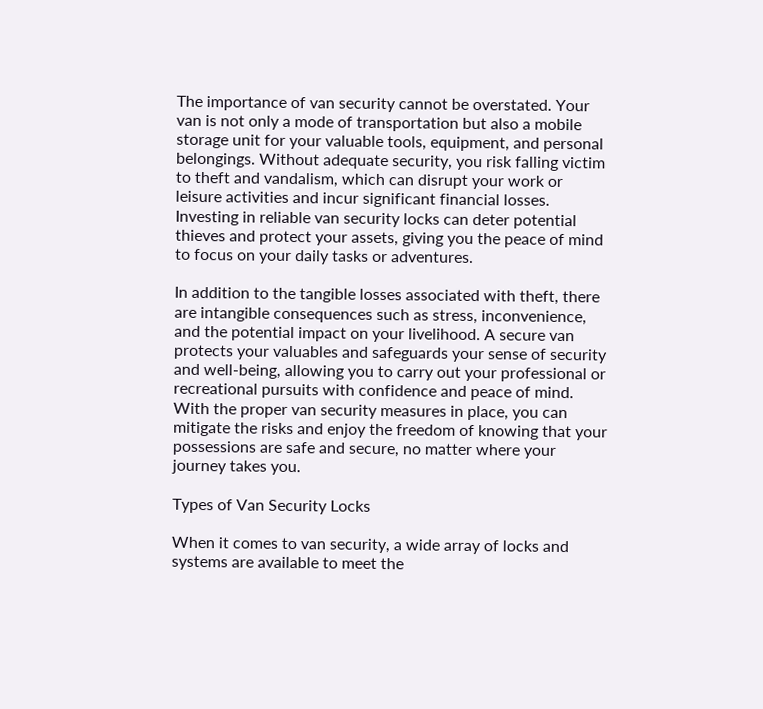The importance of van security cannot be overstated. Your van is not only a mode of transportation but also a mobile storage unit for your valuable tools, equipment, and personal belongings. Without adequate security, you risk falling victim to theft and vandalism, which can disrupt your work or leisure activities and incur significant financial losses. Investing in reliable van security locks can deter potential thieves and protect your assets, giving you the peace of mind to focus on your daily tasks or adventures.

In addition to the tangible losses associated with theft, there are intangible consequences such as stress, inconvenience, and the potential impact on your livelihood. A secure van protects your valuables and safeguards your sense of security and well-being, allowing you to carry out your professional or recreational pursuits with confidence and peace of mind. With the proper van security measures in place, you can mitigate the risks and enjoy the freedom of knowing that your possessions are safe and secure, no matter where your journey takes you.

Types of Van Security Locks

When it comes to van security, a wide array of locks and systems are available to meet the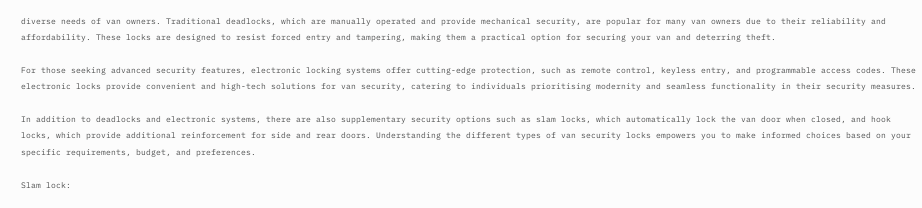diverse needs of van owners. Traditional deadlocks, which are manually operated and provide mechanical security, are popular for many van owners due to their reliability and affordability. These locks are designed to resist forced entry and tampering, making them a practical option for securing your van and deterring theft.

For those seeking advanced security features, electronic locking systems offer cutting-edge protection, such as remote control, keyless entry, and programmable access codes. These electronic locks provide convenient and high-tech solutions for van security, catering to individuals prioritising modernity and seamless functionality in their security measures.

In addition to deadlocks and electronic systems, there are also supplementary security options such as slam locks, which automatically lock the van door when closed, and hook locks, which provide additional reinforcement for side and rear doors. Understanding the different types of van security locks empowers you to make informed choices based on your specific requirements, budget, and preferences.

Slam lock: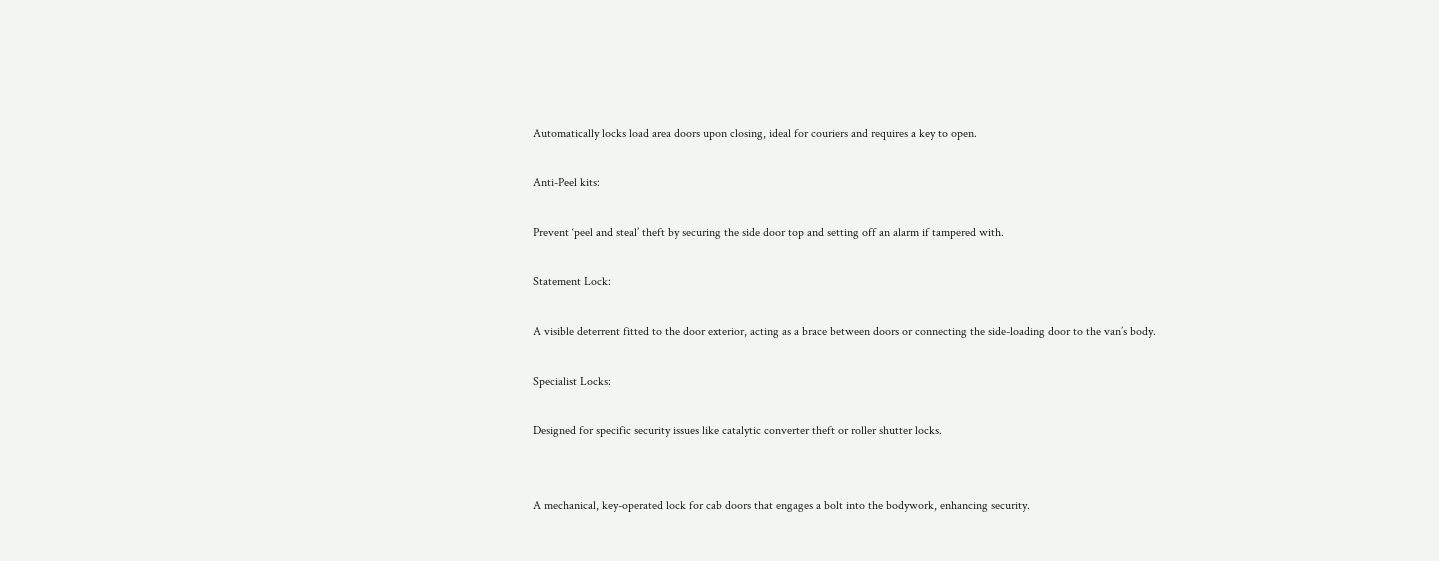Automatically locks load area doors upon closing, ideal for couriers and requires a key to open.

Anti-Peel kits:

Prevent ‘peel and steal’ theft by securing the side door top and setting off an alarm if tampered with.

Statement Lock:

A visible deterrent fitted to the door exterior, acting as a brace between doors or connecting the side-loading door to the van’s body.

Specialist Locks:

Designed for specific security issues like catalytic converter theft or roller shutter locks.


A mechanical, key-operated lock for cab doors that engages a bolt into the bodywork, enhancing security.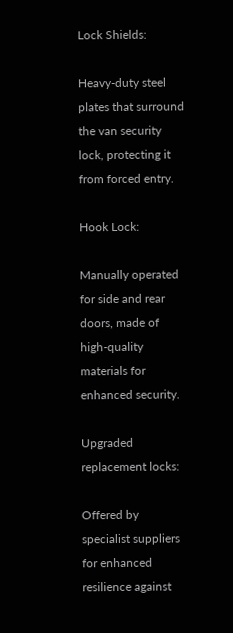Lock Shields:

Heavy-duty steel plates that surround the van security lock, protecting it from forced entry.

Hook Lock:

Manually operated for side and rear doors, made of high-quality materials for enhanced security.

Upgraded replacement locks:

Offered by specialist suppliers for enhanced resilience against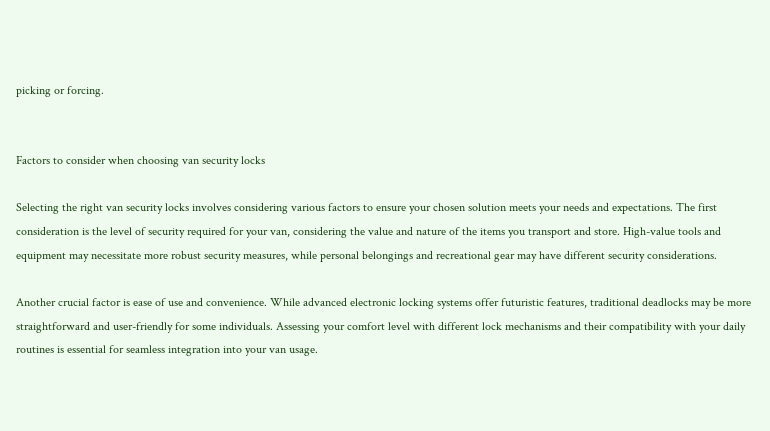picking or forcing.


Factors to consider when choosing van security locks

Selecting the right van security locks involves considering various factors to ensure your chosen solution meets your needs and expectations. The first consideration is the level of security required for your van, considering the value and nature of the items you transport and store. High-value tools and equipment may necessitate more robust security measures, while personal belongings and recreational gear may have different security considerations.

Another crucial factor is ease of use and convenience. While advanced electronic locking systems offer futuristic features, traditional deadlocks may be more straightforward and user-friendly for some individuals. Assessing your comfort level with different lock mechanisms and their compatibility with your daily routines is essential for seamless integration into your van usage.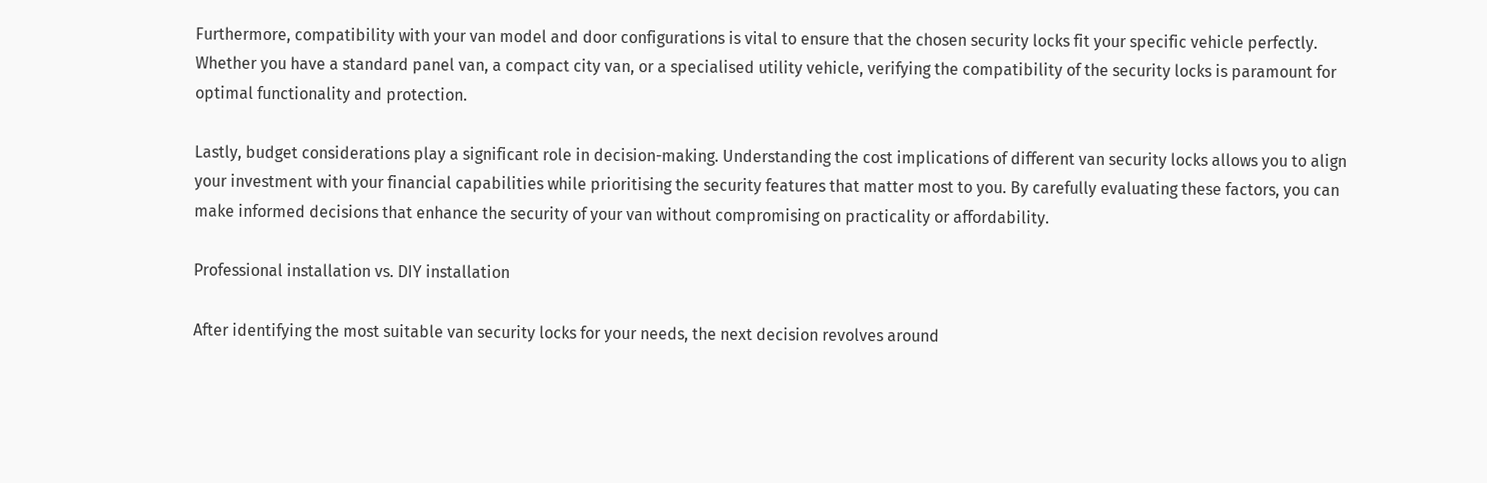Furthermore, compatibility with your van model and door configurations is vital to ensure that the chosen security locks fit your specific vehicle perfectly. Whether you have a standard panel van, a compact city van, or a specialised utility vehicle, verifying the compatibility of the security locks is paramount for optimal functionality and protection.

Lastly, budget considerations play a significant role in decision-making. Understanding the cost implications of different van security locks allows you to align your investment with your financial capabilities while prioritising the security features that matter most to you. By carefully evaluating these factors, you can make informed decisions that enhance the security of your van without compromising on practicality or affordability.

Professional installation vs. DIY installation

After identifying the most suitable van security locks for your needs, the next decision revolves around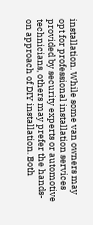installation. While some van owners may opt for professional installation services provided by security experts or automotive technicians, others may prefer the hands-on approach of DIY installation. Both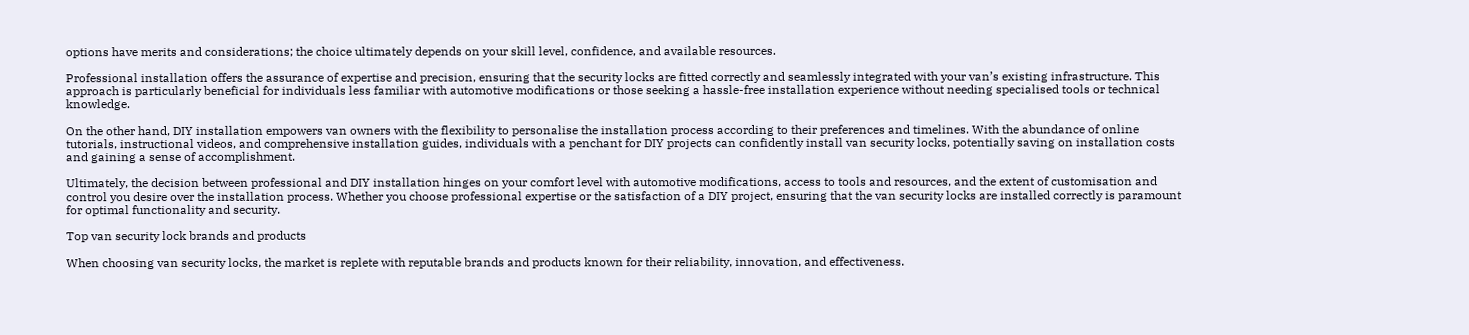options have merits and considerations; the choice ultimately depends on your skill level, confidence, and available resources.

Professional installation offers the assurance of expertise and precision, ensuring that the security locks are fitted correctly and seamlessly integrated with your van’s existing infrastructure. This approach is particularly beneficial for individuals less familiar with automotive modifications or those seeking a hassle-free installation experience without needing specialised tools or technical knowledge.

On the other hand, DIY installation empowers van owners with the flexibility to personalise the installation process according to their preferences and timelines. With the abundance of online tutorials, instructional videos, and comprehensive installation guides, individuals with a penchant for DIY projects can confidently install van security locks, potentially saving on installation costs and gaining a sense of accomplishment.

Ultimately, the decision between professional and DIY installation hinges on your comfort level with automotive modifications, access to tools and resources, and the extent of customisation and control you desire over the installation process. Whether you choose professional expertise or the satisfaction of a DIY project, ensuring that the van security locks are installed correctly is paramount for optimal functionality and security.

Top van security lock brands and products

When choosing van security locks, the market is replete with reputable brands and products known for their reliability, innovation, and effectiveness.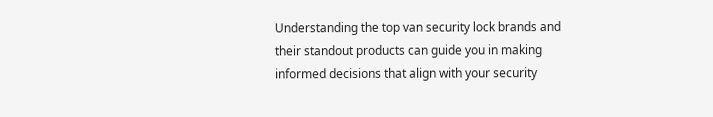Understanding the top van security lock brands and their standout products can guide you in making informed decisions that align with your security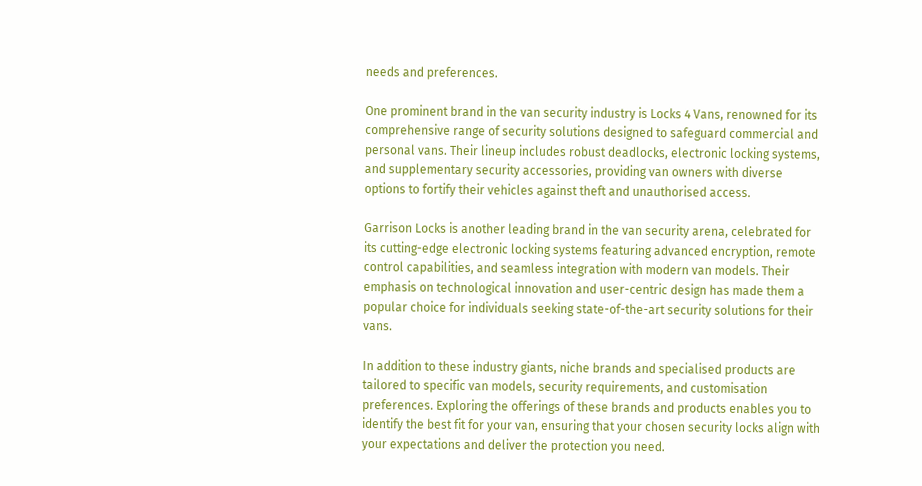needs and preferences.

One prominent brand in the van security industry is Locks 4 Vans, renowned for its comprehensive range of security solutions designed to safeguard commercial and personal vans. Their lineup includes robust deadlocks, electronic locking systems, and supplementary security accessories, providing van owners with diverse options to fortify their vehicles against theft and unauthorised access.

Garrison Locks is another leading brand in the van security arena, celebrated for its cutting-edge electronic locking systems featuring advanced encryption, remote control capabilities, and seamless integration with modern van models. Their emphasis on technological innovation and user-centric design has made them a popular choice for individuals seeking state-of-the-art security solutions for their vans.

In addition to these industry giants, niche brands and specialised products are tailored to specific van models, security requirements, and customisation preferences. Exploring the offerings of these brands and products enables you to identify the best fit for your van, ensuring that your chosen security locks align with your expectations and deliver the protection you need.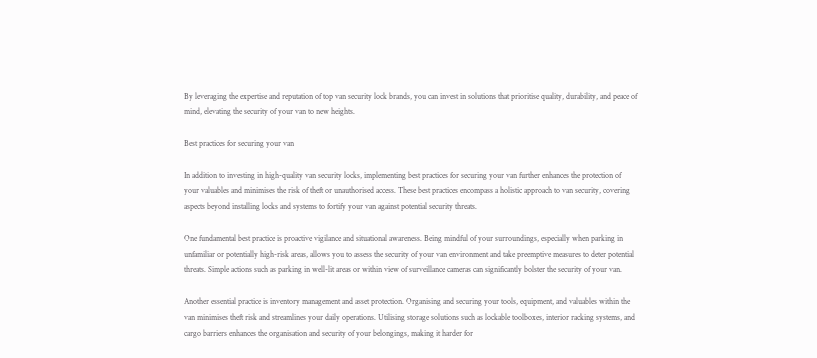By leveraging the expertise and reputation of top van security lock brands, you can invest in solutions that prioritise quality, durability, and peace of mind, elevating the security of your van to new heights.

Best practices for securing your van

In addition to investing in high-quality van security locks, implementing best practices for securing your van further enhances the protection of your valuables and minimises the risk of theft or unauthorised access. These best practices encompass a holistic approach to van security, covering aspects beyond installing locks and systems to fortify your van against potential security threats.

One fundamental best practice is proactive vigilance and situational awareness. Being mindful of your surroundings, especially when parking in unfamiliar or potentially high-risk areas, allows you to assess the security of your van environment and take preemptive measures to deter potential threats. Simple actions such as parking in well-lit areas or within view of surveillance cameras can significantly bolster the security of your van.

Another essential practice is inventory management and asset protection. Organising and securing your tools, equipment, and valuables within the van minimises theft risk and streamlines your daily operations. Utilising storage solutions such as lockable toolboxes, interior racking systems, and cargo barriers enhances the organisation and security of your belongings, making it harder for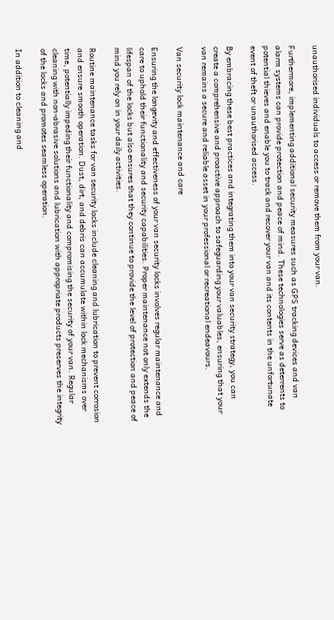unauthorised individuals to access or remove them from your van.

Furthermore, implementing additional security measures such as GPS tracking devices and van alarm systems can provide protection and peace of mind. These technologies serve as deterrents to potential thieves and enable you to track and recover your van and its contents in the unfortunate event of theft or unauthorised access.

By embracing these best practices and integrating them into your van security strategy, you can create a comprehensive and proactive approach to safeguarding your valuables, ensuring that your van remains a secure and reliable asset in your professional or recreational endeavours.

Van security lock maintenance and care

Ensuring the longevity and effectiveness of your van security locks involves regular maintenance and care to uphold their functionality and security capabilities. Proper maintenance not only extends the lifespan of the locks but also ensures that they continue to provide the level of protection and peace of mind you rely on in your daily activities.

Routine maintenance tasks for van security locks include cleaning and lubrication to prevent corrosion and ensure smooth operation. Dust, dirt, and debris can accumulate within lock mechanisms over time, potentially impeding their functionality and compromising the security of your van. Regular cleaning with non-abrasive solutions and lubrication with appropriate products preserves the integrity of the locks and promotes seamless operation.

In addition to cleaning and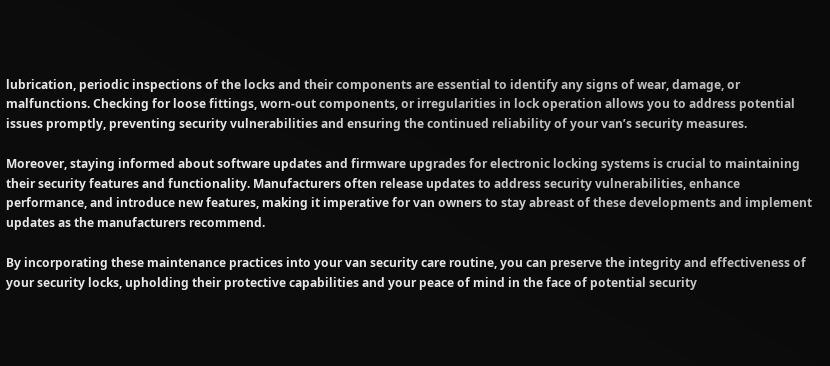lubrication, periodic inspections of the locks and their components are essential to identify any signs of wear, damage, or malfunctions. Checking for loose fittings, worn-out components, or irregularities in lock operation allows you to address potential issues promptly, preventing security vulnerabilities and ensuring the continued reliability of your van’s security measures.

Moreover, staying informed about software updates and firmware upgrades for electronic locking systems is crucial to maintaining their security features and functionality. Manufacturers often release updates to address security vulnerabilities, enhance performance, and introduce new features, making it imperative for van owners to stay abreast of these developments and implement updates as the manufacturers recommend.

By incorporating these maintenance practices into your van security care routine, you can preserve the integrity and effectiveness of your security locks, upholding their protective capabilities and your peace of mind in the face of potential security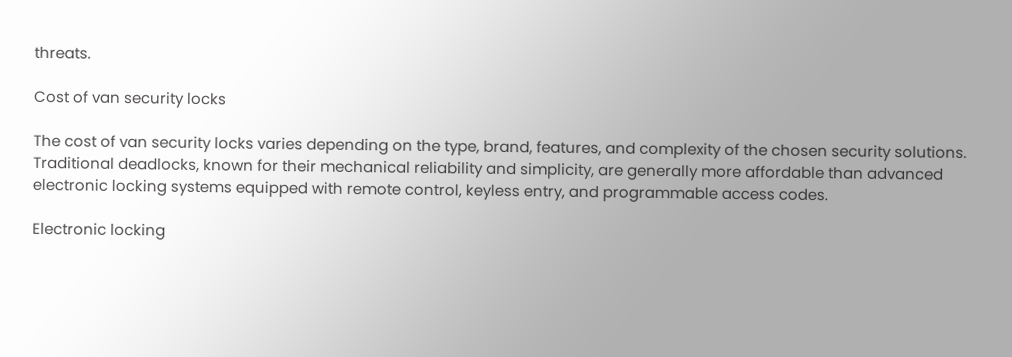threats.

Cost of van security locks

The cost of van security locks varies depending on the type, brand, features, and complexity of the chosen security solutions. Traditional deadlocks, known for their mechanical reliability and simplicity, are generally more affordable than advanced electronic locking systems equipped with remote control, keyless entry, and programmable access codes.

Electronic locking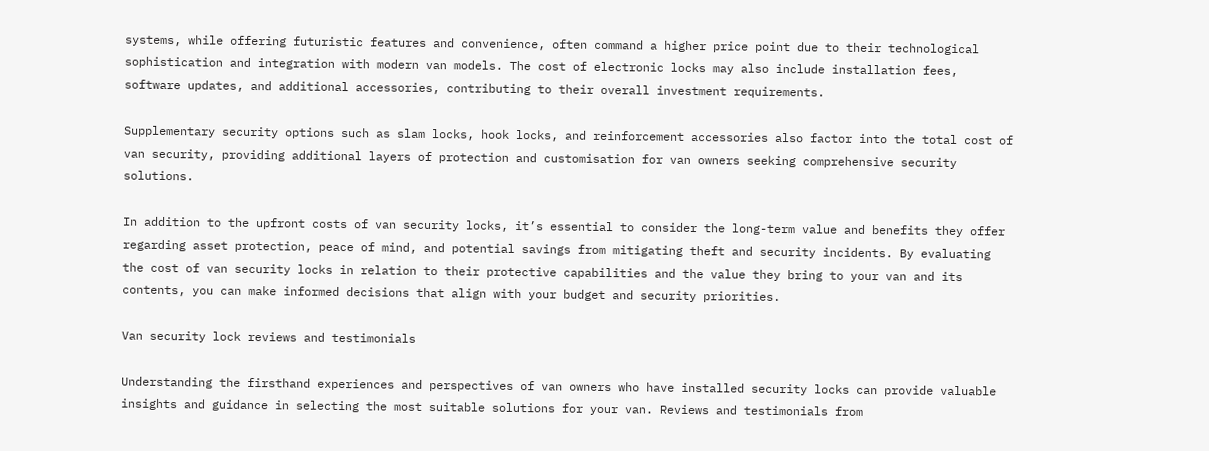systems, while offering futuristic features and convenience, often command a higher price point due to their technological sophistication and integration with modern van models. The cost of electronic locks may also include installation fees, software updates, and additional accessories, contributing to their overall investment requirements.

Supplementary security options such as slam locks, hook locks, and reinforcement accessories also factor into the total cost of van security, providing additional layers of protection and customisation for van owners seeking comprehensive security solutions.

In addition to the upfront costs of van security locks, it’s essential to consider the long-term value and benefits they offer regarding asset protection, peace of mind, and potential savings from mitigating theft and security incidents. By evaluating the cost of van security locks in relation to their protective capabilities and the value they bring to your van and its contents, you can make informed decisions that align with your budget and security priorities.

Van security lock reviews and testimonials

Understanding the firsthand experiences and perspectives of van owners who have installed security locks can provide valuable insights and guidance in selecting the most suitable solutions for your van. Reviews and testimonials from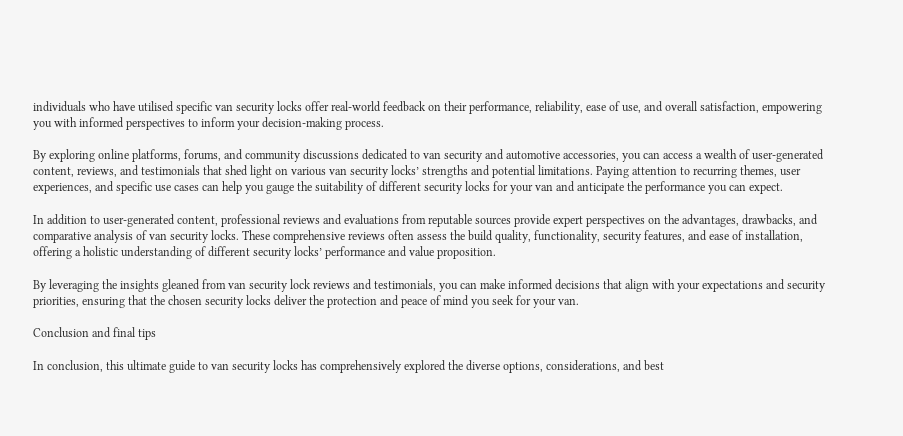individuals who have utilised specific van security locks offer real-world feedback on their performance, reliability, ease of use, and overall satisfaction, empowering you with informed perspectives to inform your decision-making process.

By exploring online platforms, forums, and community discussions dedicated to van security and automotive accessories, you can access a wealth of user-generated content, reviews, and testimonials that shed light on various van security locks’ strengths and potential limitations. Paying attention to recurring themes, user experiences, and specific use cases can help you gauge the suitability of different security locks for your van and anticipate the performance you can expect.

In addition to user-generated content, professional reviews and evaluations from reputable sources provide expert perspectives on the advantages, drawbacks, and comparative analysis of van security locks. These comprehensive reviews often assess the build quality, functionality, security features, and ease of installation, offering a holistic understanding of different security locks’ performance and value proposition.

By leveraging the insights gleaned from van security lock reviews and testimonials, you can make informed decisions that align with your expectations and security priorities, ensuring that the chosen security locks deliver the protection and peace of mind you seek for your van.

Conclusion and final tips

In conclusion, this ultimate guide to van security locks has comprehensively explored the diverse options, considerations, and best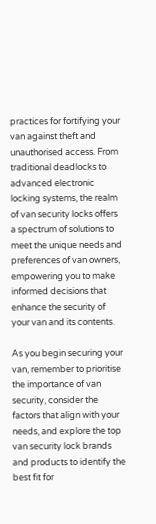practices for fortifying your van against theft and unauthorised access. From traditional deadlocks to advanced electronic locking systems, the realm of van security locks offers a spectrum of solutions to meet the unique needs and preferences of van owners, empowering you to make informed decisions that enhance the security of your van and its contents.

As you begin securing your van, remember to prioritise the importance of van security, consider the factors that align with your needs, and explore the top van security lock brands and products to identify the best fit for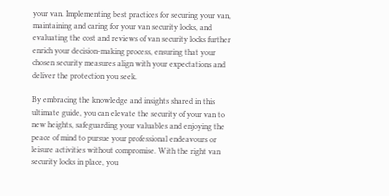your van. Implementing best practices for securing your van, maintaining and caring for your van security locks, and evaluating the cost and reviews of van security locks further enrich your decision-making process, ensuring that your chosen security measures align with your expectations and deliver the protection you seek.

By embracing the knowledge and insights shared in this ultimate guide, you can elevate the security of your van to new heights, safeguarding your valuables and enjoying the peace of mind to pursue your professional endeavours or leisure activities without compromise. With the right van security locks in place, you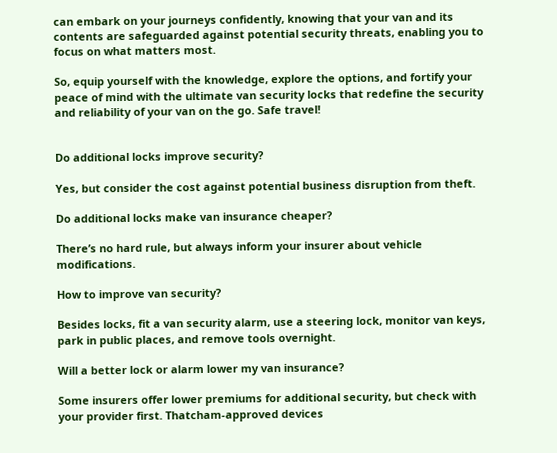can embark on your journeys confidently, knowing that your van and its contents are safeguarded against potential security threats, enabling you to focus on what matters most.

So, equip yourself with the knowledge, explore the options, and fortify your peace of mind with the ultimate van security locks that redefine the security and reliability of your van on the go. Safe travel!


Do additional locks improve security?

Yes, but consider the cost against potential business disruption from theft.

Do additional locks make van insurance cheaper?

There’s no hard rule, but always inform your insurer about vehicle modifications.

How to improve van security?

Besides locks, fit a van security alarm, use a steering lock, monitor van keys, park in public places, and remove tools overnight.

Will a better lock or alarm lower my van insurance?

Some insurers offer lower premiums for additional security, but check with your provider first. Thatcham-approved devices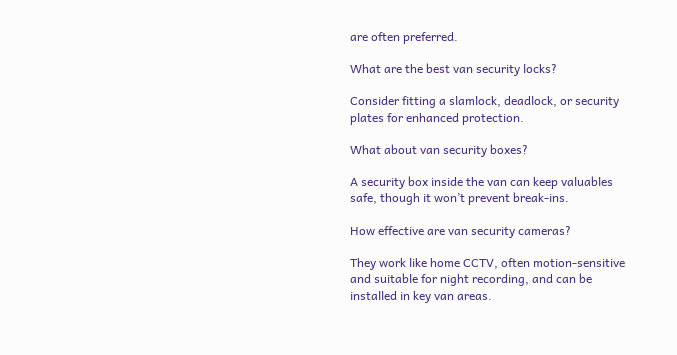are often preferred.

What are the best van security locks?

Consider fitting a slamlock, deadlock, or security plates for enhanced protection.

What about van security boxes?

A security box inside the van can keep valuables safe, though it won’t prevent break-ins.

How effective are van security cameras?

They work like home CCTV, often motion-sensitive and suitable for night recording, and can be installed in key van areas.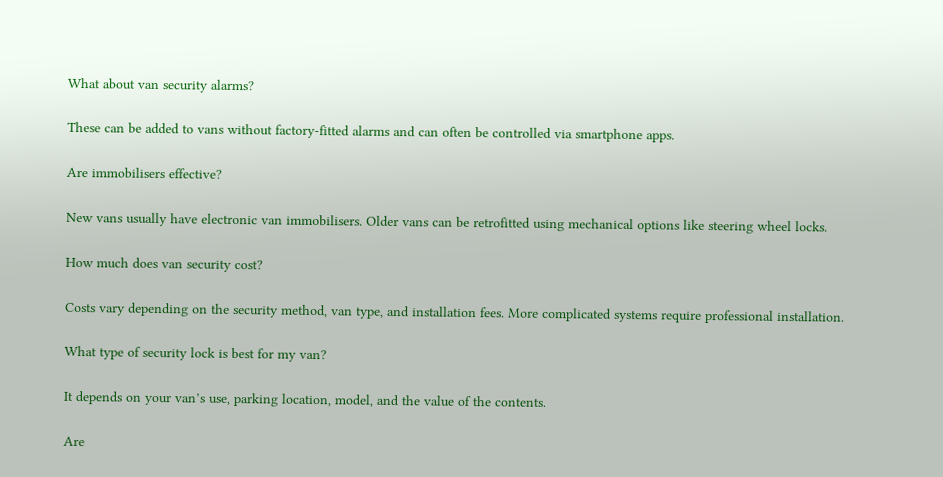What about van security alarms?

These can be added to vans without factory-fitted alarms and can often be controlled via smartphone apps.

Are immobilisers effective?

New vans usually have electronic van immobilisers. Older vans can be retrofitted using mechanical options like steering wheel locks.

How much does van security cost?

Costs vary depending on the security method, van type, and installation fees. More complicated systems require professional installation.

What type of security lock is best for my van?

It depends on your van’s use, parking location, model, and the value of the contents.

Are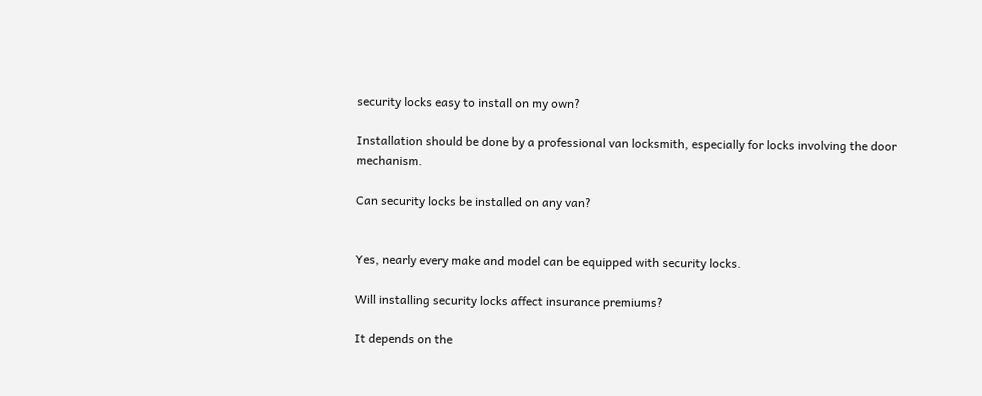security locks easy to install on my own?

Installation should be done by a professional van locksmith, especially for locks involving the door mechanism.

Can security locks be installed on any van?


Yes, nearly every make and model can be equipped with security locks.

Will installing security locks affect insurance premiums?

It depends on the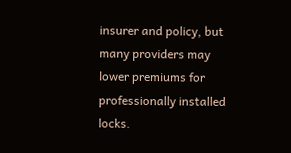insurer and policy, but many providers may lower premiums for professionally installed locks.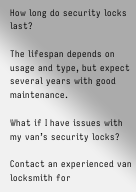How long do security locks last?

The lifespan depends on usage and type, but expect several years with good maintenance.

What if I have issues with my van’s security locks?

Contact an experienced van locksmith for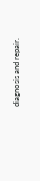diagnosis and repair.